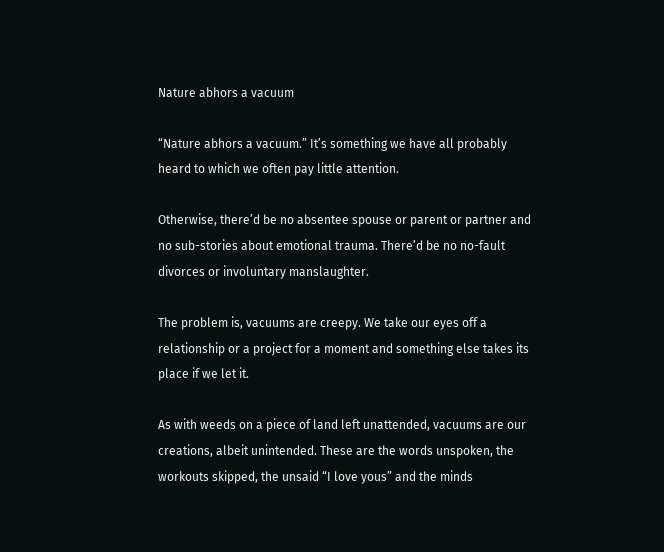Nature abhors a vacuum

“Nature abhors a vacuum.” It’s something we have all probably heard to which we often pay little attention.

Otherwise, there’d be no absentee spouse or parent or partner and no sub-stories about emotional trauma. There’d be no no-fault divorces or involuntary manslaughter.

The problem is, vacuums are creepy. We take our eyes off a relationship or a project for a moment and something else takes its place if we let it.

As with weeds on a piece of land left unattended, vacuums are our creations, albeit unintended. These are the words unspoken, the workouts skipped, the unsaid “I love yous” and the minds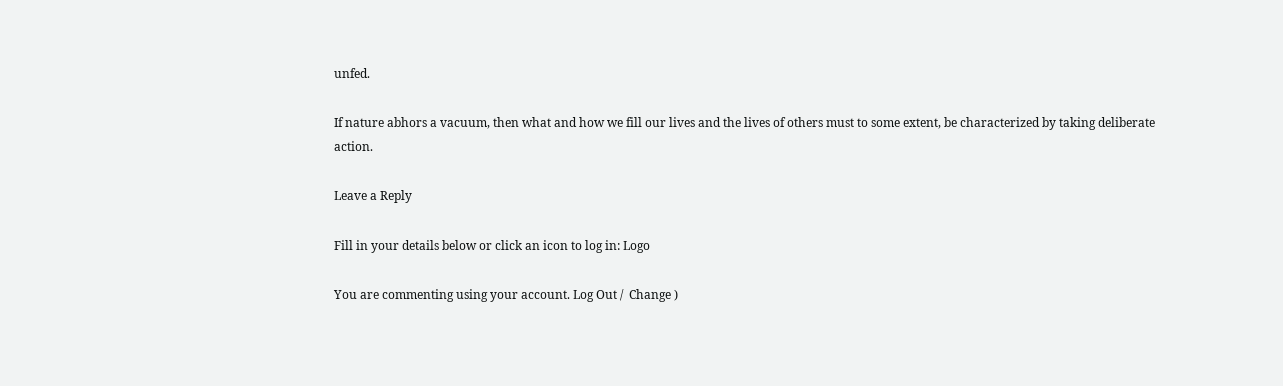unfed.

If nature abhors a vacuum, then what and how we fill our lives and the lives of others must to some extent, be characterized by taking deliberate action.

Leave a Reply

Fill in your details below or click an icon to log in: Logo

You are commenting using your account. Log Out /  Change )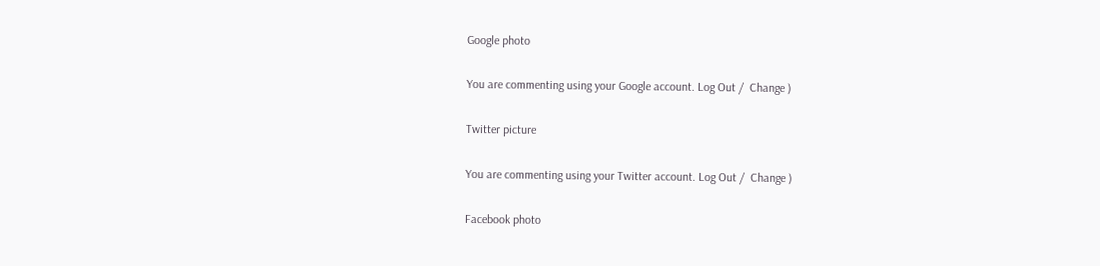Google photo

You are commenting using your Google account. Log Out /  Change )

Twitter picture

You are commenting using your Twitter account. Log Out /  Change )

Facebook photo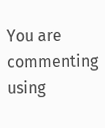You are commenting using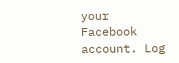your Facebook account. Log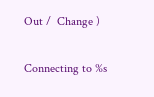Out /  Change )

Connecting to %s